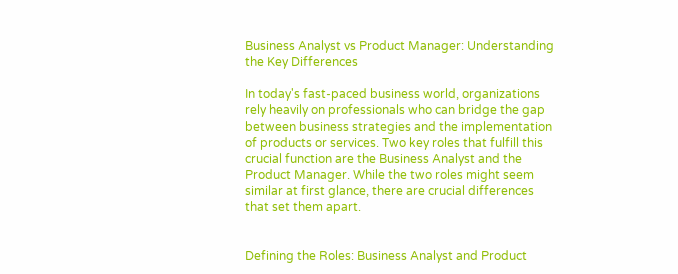Business Analyst vs Product Manager: Understanding the Key Differences

In today's fast-paced business world, organizations rely heavily on professionals who can bridge the gap between business strategies and the implementation of products or services. Two key roles that fulfill this crucial function are the Business Analyst and the Product Manager. While the two roles might seem similar at first glance, there are crucial differences that set them apart.


Defining the Roles: Business Analyst and Product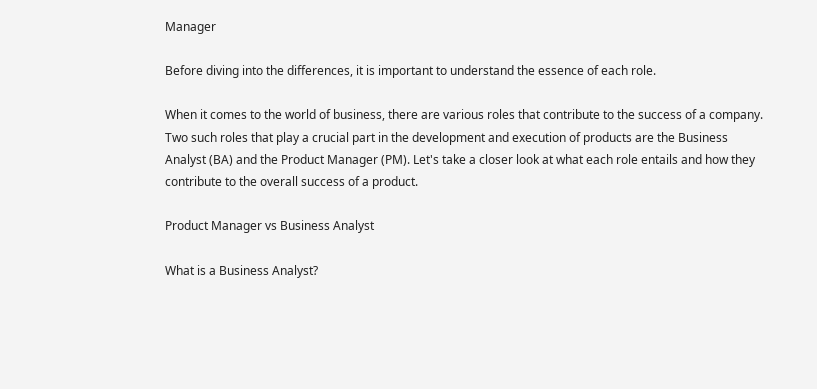Manager

Before diving into the differences, it is important to understand the essence of each role.

When it comes to the world of business, there are various roles that contribute to the success of a company. Two such roles that play a crucial part in the development and execution of products are the Business Analyst (BA) and the Product Manager (PM). Let's take a closer look at what each role entails and how they contribute to the overall success of a product.

Product Manager vs Business Analyst

What is a Business Analyst?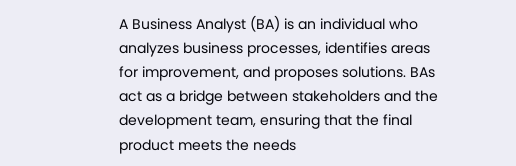A Business Analyst (BA) is an individual who analyzes business processes, identifies areas for improvement, and proposes solutions. BAs act as a bridge between stakeholders and the development team, ensuring that the final product meets the needs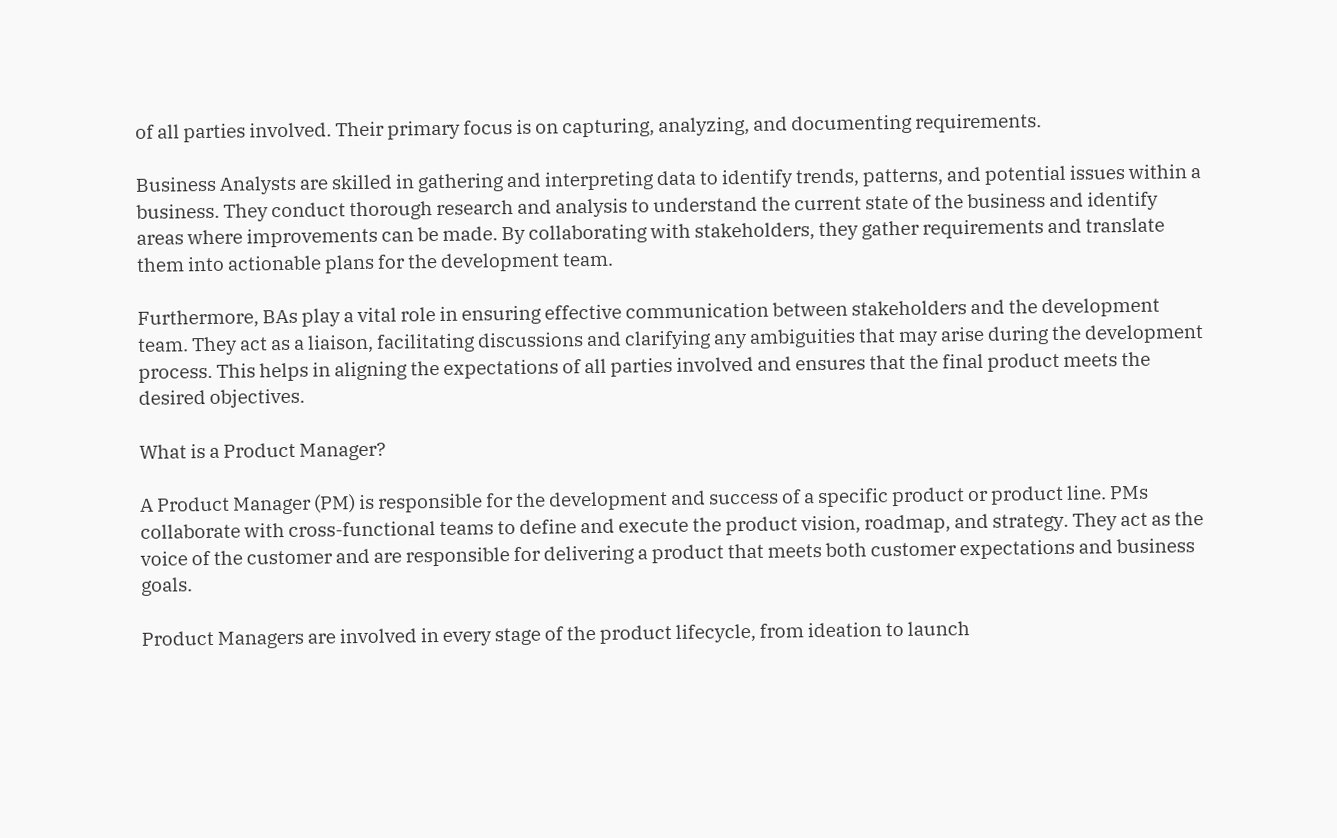of all parties involved. Their primary focus is on capturing, analyzing, and documenting requirements.

Business Analysts are skilled in gathering and interpreting data to identify trends, patterns, and potential issues within a business. They conduct thorough research and analysis to understand the current state of the business and identify areas where improvements can be made. By collaborating with stakeholders, they gather requirements and translate them into actionable plans for the development team.

Furthermore, BAs play a vital role in ensuring effective communication between stakeholders and the development team. They act as a liaison, facilitating discussions and clarifying any ambiguities that may arise during the development process. This helps in aligning the expectations of all parties involved and ensures that the final product meets the desired objectives.

What is a Product Manager?

A Product Manager (PM) is responsible for the development and success of a specific product or product line. PMs collaborate with cross-functional teams to define and execute the product vision, roadmap, and strategy. They act as the voice of the customer and are responsible for delivering a product that meets both customer expectations and business goals.

Product Managers are involved in every stage of the product lifecycle, from ideation to launch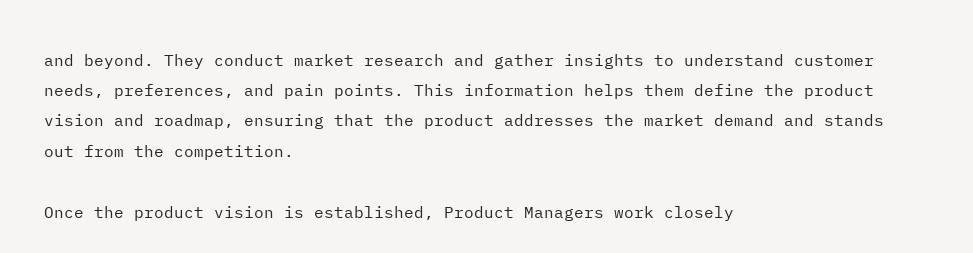and beyond. They conduct market research and gather insights to understand customer needs, preferences, and pain points. This information helps them define the product vision and roadmap, ensuring that the product addresses the market demand and stands out from the competition.

Once the product vision is established, Product Managers work closely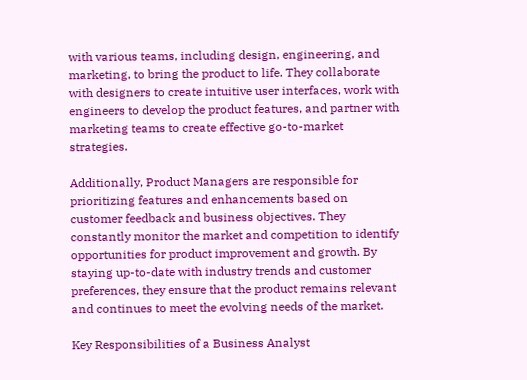with various teams, including design, engineering, and marketing, to bring the product to life. They collaborate with designers to create intuitive user interfaces, work with engineers to develop the product features, and partner with marketing teams to create effective go-to-market strategies.

Additionally, Product Managers are responsible for prioritizing features and enhancements based on customer feedback and business objectives. They constantly monitor the market and competition to identify opportunities for product improvement and growth. By staying up-to-date with industry trends and customer preferences, they ensure that the product remains relevant and continues to meet the evolving needs of the market.

Key Responsibilities of a Business Analyst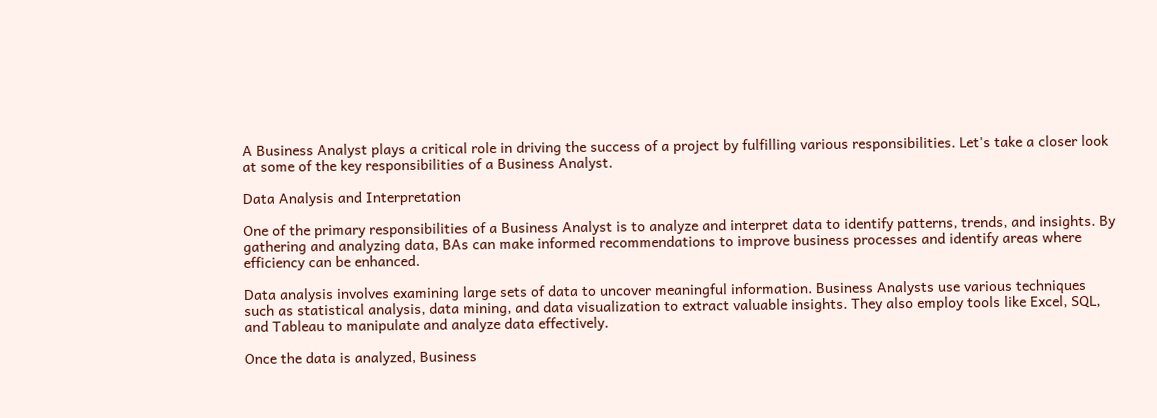A Business Analyst plays a critical role in driving the success of a project by fulfilling various responsibilities. Let's take a closer look at some of the key responsibilities of a Business Analyst.

Data Analysis and Interpretation

One of the primary responsibilities of a Business Analyst is to analyze and interpret data to identify patterns, trends, and insights. By gathering and analyzing data, BAs can make informed recommendations to improve business processes and identify areas where efficiency can be enhanced.

Data analysis involves examining large sets of data to uncover meaningful information. Business Analysts use various techniques such as statistical analysis, data mining, and data visualization to extract valuable insights. They also employ tools like Excel, SQL, and Tableau to manipulate and analyze data effectively.

Once the data is analyzed, Business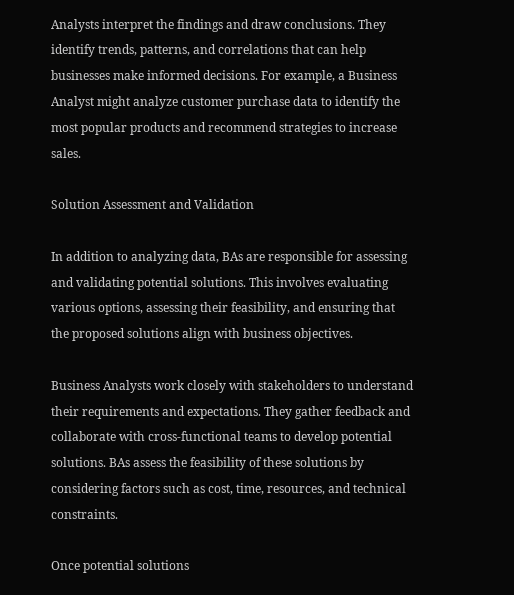Analysts interpret the findings and draw conclusions. They identify trends, patterns, and correlations that can help businesses make informed decisions. For example, a Business Analyst might analyze customer purchase data to identify the most popular products and recommend strategies to increase sales.

Solution Assessment and Validation

In addition to analyzing data, BAs are responsible for assessing and validating potential solutions. This involves evaluating various options, assessing their feasibility, and ensuring that the proposed solutions align with business objectives.

Business Analysts work closely with stakeholders to understand their requirements and expectations. They gather feedback and collaborate with cross-functional teams to develop potential solutions. BAs assess the feasibility of these solutions by considering factors such as cost, time, resources, and technical constraints.

Once potential solutions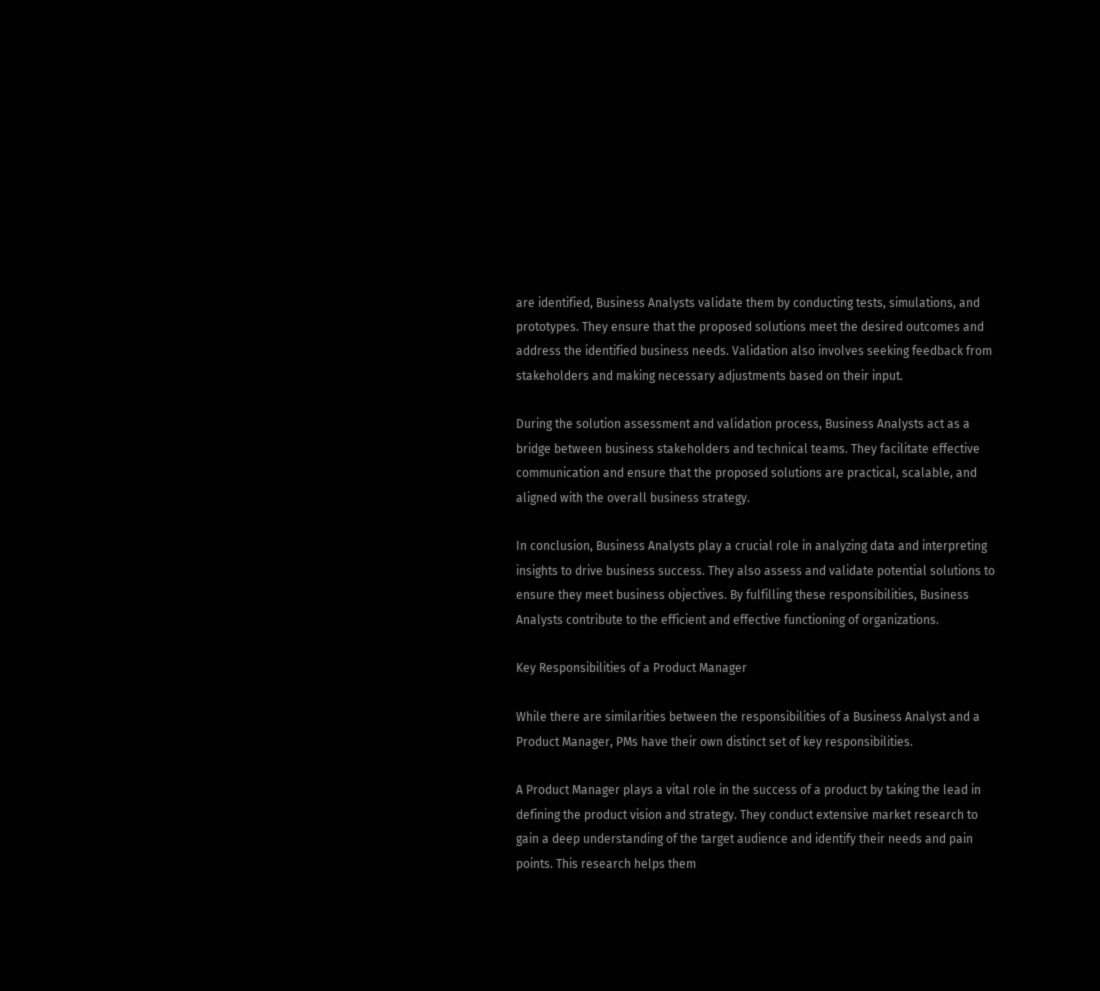are identified, Business Analysts validate them by conducting tests, simulations, and prototypes. They ensure that the proposed solutions meet the desired outcomes and address the identified business needs. Validation also involves seeking feedback from stakeholders and making necessary adjustments based on their input.

During the solution assessment and validation process, Business Analysts act as a bridge between business stakeholders and technical teams. They facilitate effective communication and ensure that the proposed solutions are practical, scalable, and aligned with the overall business strategy.

In conclusion, Business Analysts play a crucial role in analyzing data and interpreting insights to drive business success. They also assess and validate potential solutions to ensure they meet business objectives. By fulfilling these responsibilities, Business Analysts contribute to the efficient and effective functioning of organizations.

Key Responsibilities of a Product Manager

While there are similarities between the responsibilities of a Business Analyst and a Product Manager, PMs have their own distinct set of key responsibilities.

A Product Manager plays a vital role in the success of a product by taking the lead in defining the product vision and strategy. They conduct extensive market research to gain a deep understanding of the target audience and identify their needs and pain points. This research helps them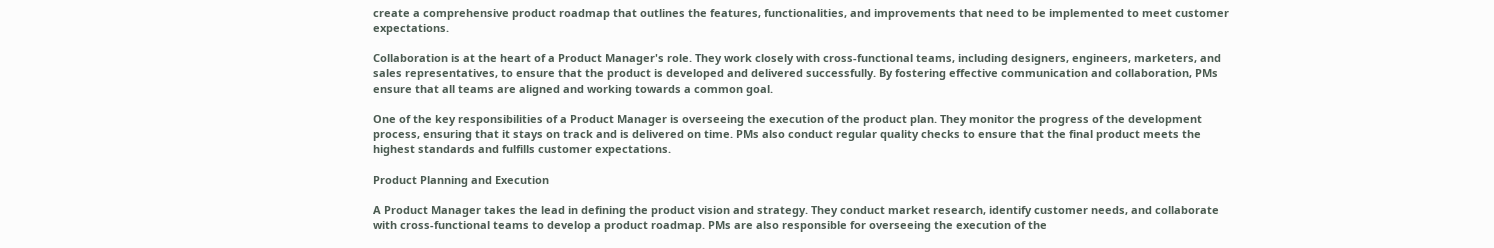create a comprehensive product roadmap that outlines the features, functionalities, and improvements that need to be implemented to meet customer expectations.

Collaboration is at the heart of a Product Manager's role. They work closely with cross-functional teams, including designers, engineers, marketers, and sales representatives, to ensure that the product is developed and delivered successfully. By fostering effective communication and collaboration, PMs ensure that all teams are aligned and working towards a common goal.

One of the key responsibilities of a Product Manager is overseeing the execution of the product plan. They monitor the progress of the development process, ensuring that it stays on track and is delivered on time. PMs also conduct regular quality checks to ensure that the final product meets the highest standards and fulfills customer expectations.

Product Planning and Execution

A Product Manager takes the lead in defining the product vision and strategy. They conduct market research, identify customer needs, and collaborate with cross-functional teams to develop a product roadmap. PMs are also responsible for overseeing the execution of the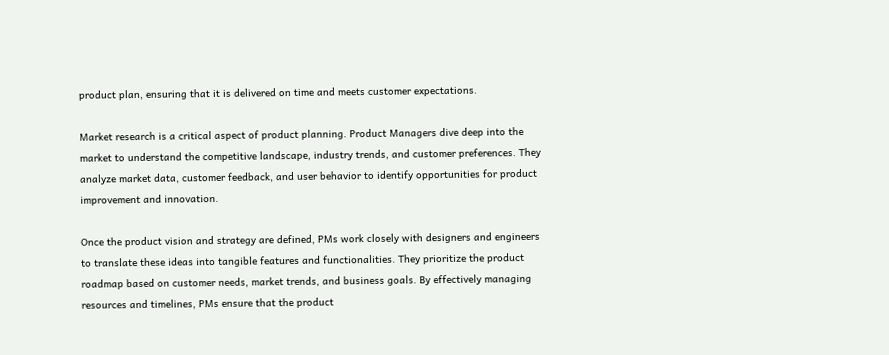product plan, ensuring that it is delivered on time and meets customer expectations.

Market research is a critical aspect of product planning. Product Managers dive deep into the market to understand the competitive landscape, industry trends, and customer preferences. They analyze market data, customer feedback, and user behavior to identify opportunities for product improvement and innovation.

Once the product vision and strategy are defined, PMs work closely with designers and engineers to translate these ideas into tangible features and functionalities. They prioritize the product roadmap based on customer needs, market trends, and business goals. By effectively managing resources and timelines, PMs ensure that the product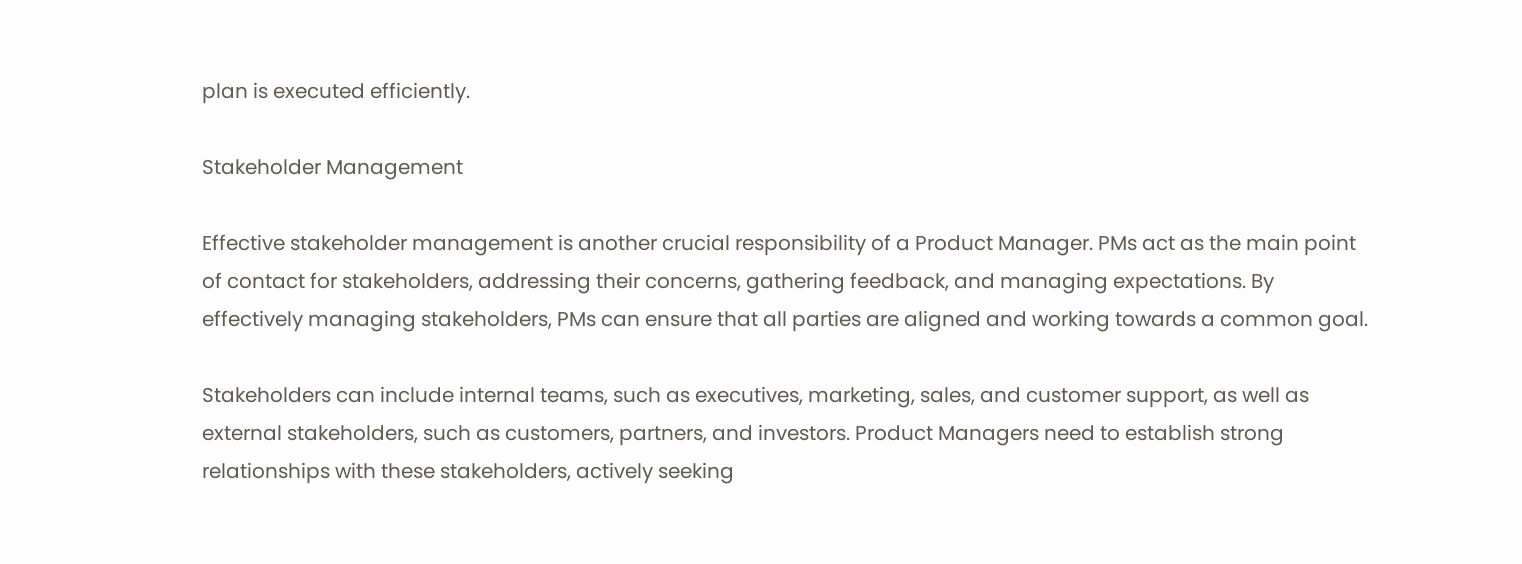plan is executed efficiently.

Stakeholder Management

Effective stakeholder management is another crucial responsibility of a Product Manager. PMs act as the main point of contact for stakeholders, addressing their concerns, gathering feedback, and managing expectations. By effectively managing stakeholders, PMs can ensure that all parties are aligned and working towards a common goal.

Stakeholders can include internal teams, such as executives, marketing, sales, and customer support, as well as external stakeholders, such as customers, partners, and investors. Product Managers need to establish strong relationships with these stakeholders, actively seeking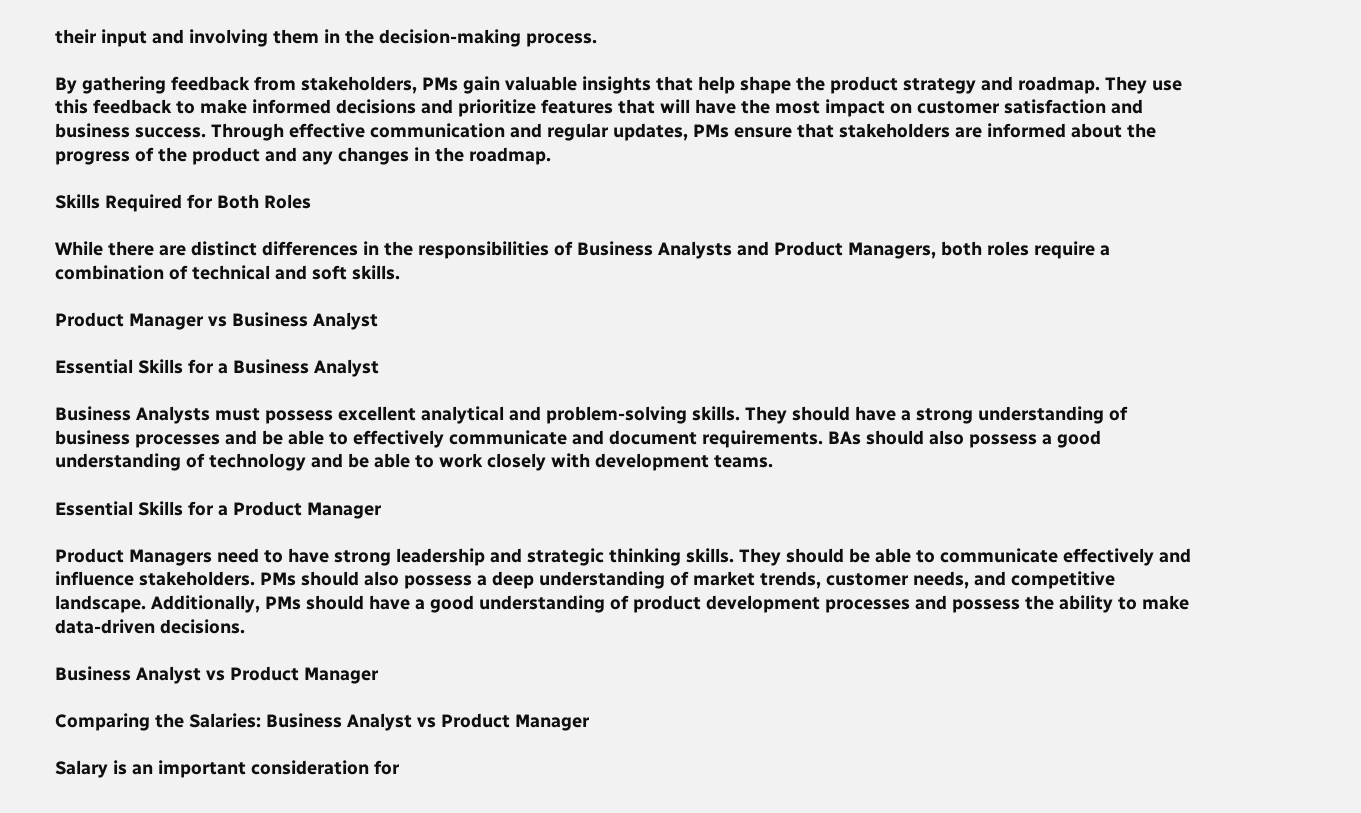their input and involving them in the decision-making process.

By gathering feedback from stakeholders, PMs gain valuable insights that help shape the product strategy and roadmap. They use this feedback to make informed decisions and prioritize features that will have the most impact on customer satisfaction and business success. Through effective communication and regular updates, PMs ensure that stakeholders are informed about the progress of the product and any changes in the roadmap.

Skills Required for Both Roles

While there are distinct differences in the responsibilities of Business Analysts and Product Managers, both roles require a combination of technical and soft skills.

Product Manager vs Business Analyst

Essential Skills for a Business Analyst

Business Analysts must possess excellent analytical and problem-solving skills. They should have a strong understanding of business processes and be able to effectively communicate and document requirements. BAs should also possess a good understanding of technology and be able to work closely with development teams.

Essential Skills for a Product Manager

Product Managers need to have strong leadership and strategic thinking skills. They should be able to communicate effectively and influence stakeholders. PMs should also possess a deep understanding of market trends, customer needs, and competitive landscape. Additionally, PMs should have a good understanding of product development processes and possess the ability to make data-driven decisions.

Business Analyst vs Product Manager

Comparing the Salaries: Business Analyst vs Product Manager

Salary is an important consideration for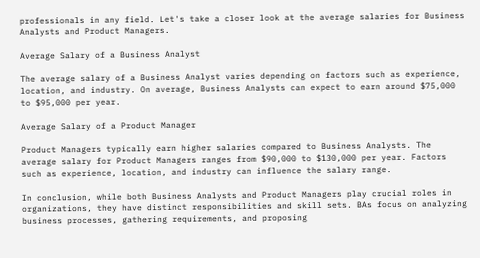professionals in any field. Let's take a closer look at the average salaries for Business Analysts and Product Managers.

Average Salary of a Business Analyst

The average salary of a Business Analyst varies depending on factors such as experience, location, and industry. On average, Business Analysts can expect to earn around $75,000 to $95,000 per year.

Average Salary of a Product Manager

Product Managers typically earn higher salaries compared to Business Analysts. The average salary for Product Managers ranges from $90,000 to $130,000 per year. Factors such as experience, location, and industry can influence the salary range.

In conclusion, while both Business Analysts and Product Managers play crucial roles in organizations, they have distinct responsibilities and skill sets. BAs focus on analyzing business processes, gathering requirements, and proposing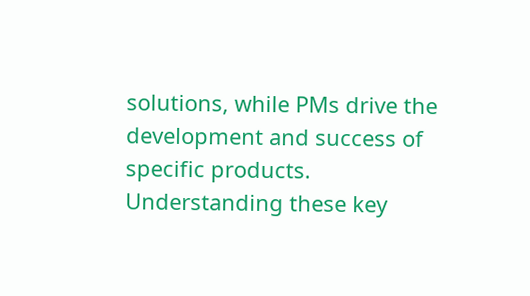solutions, while PMs drive the development and success of specific products. Understanding these key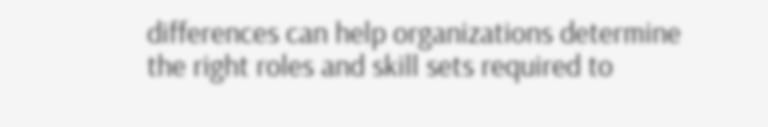differences can help organizations determine the right roles and skill sets required to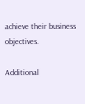achieve their business objectives.

Additional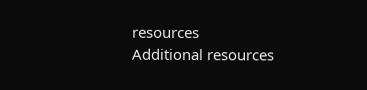resources
Additional resources